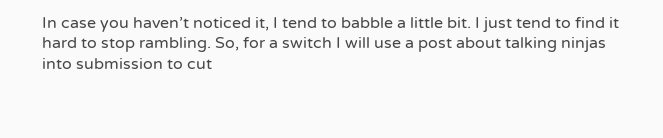In case you haven’t noticed it, I tend to babble a little bit. I just tend to find it hard to stop rambling. So, for a switch I will use a post about talking ninjas into submission to cut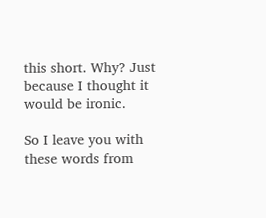this short. Why? Just because I thought it would be ironic.

So I leave you with these words from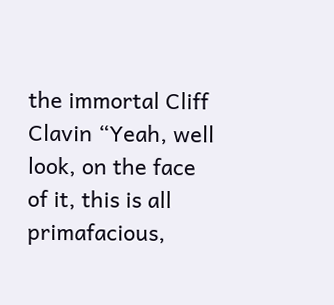the immortal Cliff Clavin “Yeah, well look, on the face of it, this is all primafacious,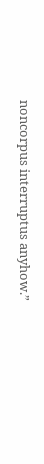noncorpus interruptus anyhow.”